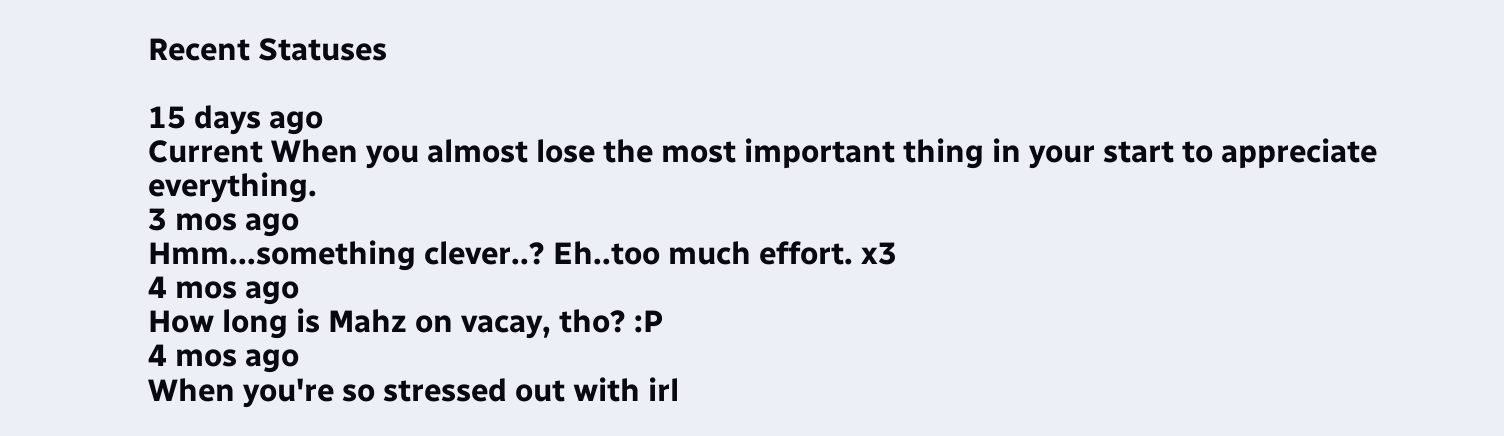Recent Statuses

15 days ago
Current When you almost lose the most important thing in your start to appreciate everything.
3 mos ago
Hmm...something clever..? Eh..too much effort. x3
4 mos ago
How long is Mahz on vacay, tho? :P
4 mos ago
When you're so stressed out with irl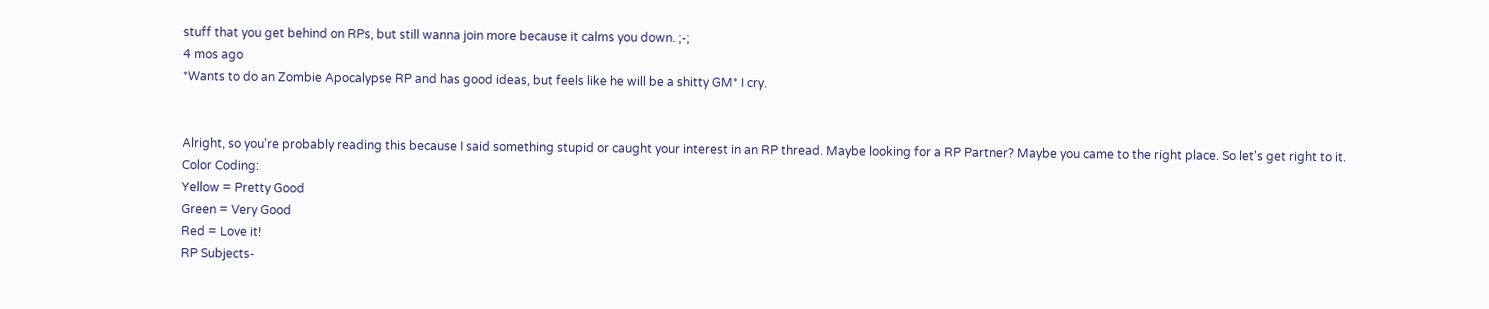stuff that you get behind on RPs, but still wanna join more because it calms you down. ;-;
4 mos ago
*Wants to do an Zombie Apocalypse RP and has good ideas, but feels like he will be a shitty GM* I cry.


Alright, so you're probably reading this because I said something stupid or caught your interest in an RP thread. Maybe looking for a RP Partner? Maybe you came to the right place. So let's get right to it.
Color Coding:
Yellow = Pretty Good
Green = Very Good
Red = Love it!
RP Subjects-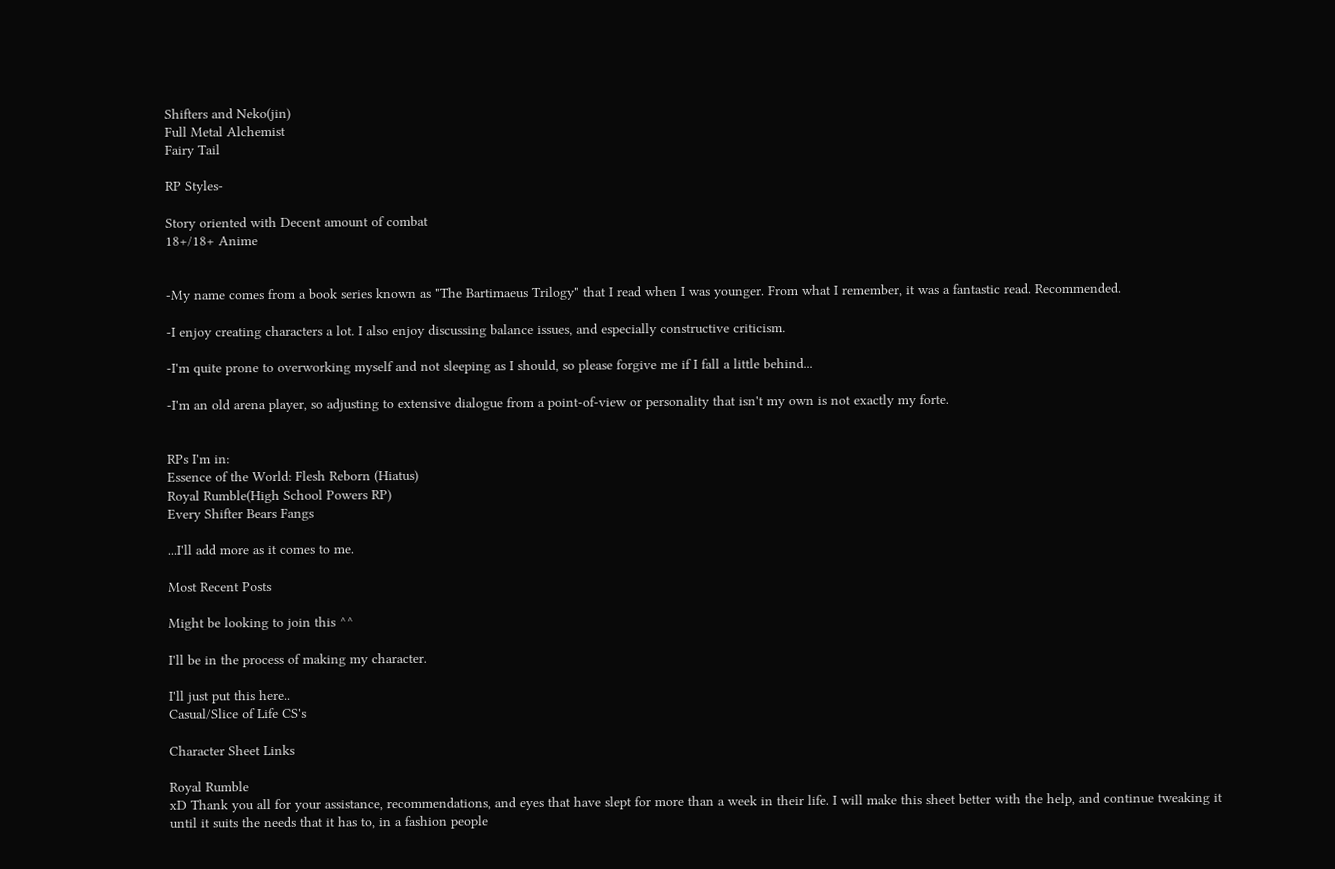Shifters and Neko(jin)
Full Metal Alchemist
Fairy Tail

RP Styles-

Story oriented with Decent amount of combat
18+/18+ Anime


-My name comes from a book series known as "The Bartimaeus Trilogy" that I read when I was younger. From what I remember, it was a fantastic read. Recommended.

-I enjoy creating characters a lot. I also enjoy discussing balance issues, and especially constructive criticism.

-I'm quite prone to overworking myself and not sleeping as I should, so please forgive me if I fall a little behind...

-I'm an old arena player, so adjusting to extensive dialogue from a point-of-view or personality that isn't my own is not exactly my forte.


RPs I'm in:
Essence of the World: Flesh Reborn (Hiatus)
Royal Rumble(High School Powers RP)
Every Shifter Bears Fangs

...I'll add more as it comes to me.

Most Recent Posts

Might be looking to join this ^^

I'll be in the process of making my character.

I'll just put this here..
Casual/Slice of Life CS's

Character Sheet Links

Royal Rumble
xD Thank you all for your assistance, recommendations, and eyes that have slept for more than a week in their life. I will make this sheet better with the help, and continue tweaking it until it suits the needs that it has to, in a fashion people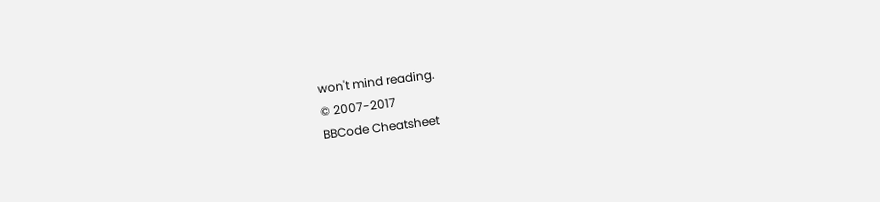won't mind reading.
© 2007-2017
BBCode Cheatsheet